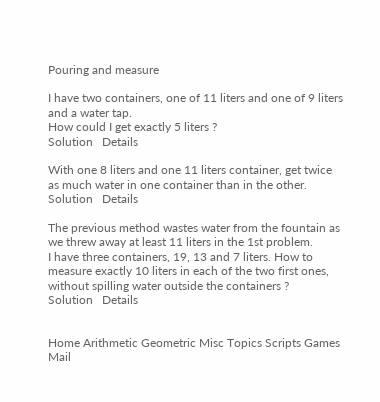Pouring and measure

I have two containers, one of 11 liters and one of 9 liters and a water tap.
How could I get exactly 5 liters ?
Solution   Details

With one 8 liters and one 11 liters container, get twice as much water in one container than in the other.
Solution   Details

The previous method wastes water from the fountain as we threw away at least 11 liters in the 1st problem.
I have three containers, 19, 13 and 7 liters. How to measure exactly 10 liters in each of the two first ones, without spilling water outside the containers ?
Solution   Details


Home Arithmetic Geometric Misc Topics Scripts Games Mail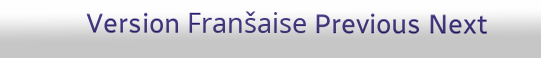Version Franšaise Previous Next